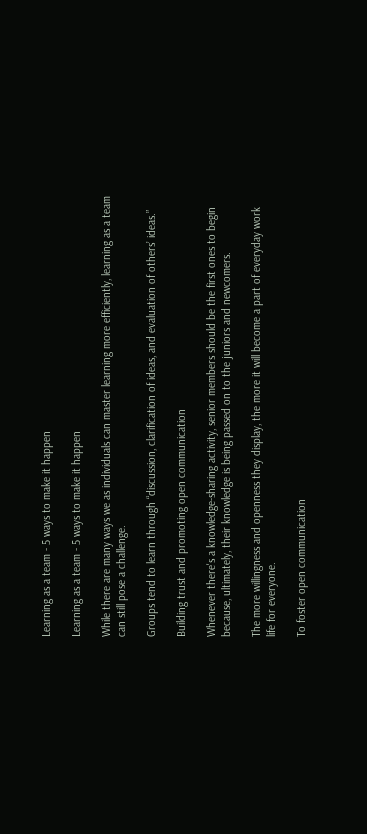Learning as a team - 5 ways to make it happen

Learning as a team - 5 ways to make it happen

While there are many ways we as individuals can master learning more efficiently, learning as a team can still pose a challenge.

Groups tend to learn through “discussion, clarification of ideas, and evaluation of others’ ideas.”

Building trust and promoting open communication

Whenever there's a knowledge-sharing activity, senior members should be the first ones to begin because, ultimately, their knowledge is being passed on to the juniors and newcomers.

The more willingness and openness they display, the more it will become a part of everyday work life for everyone.

To foster open communication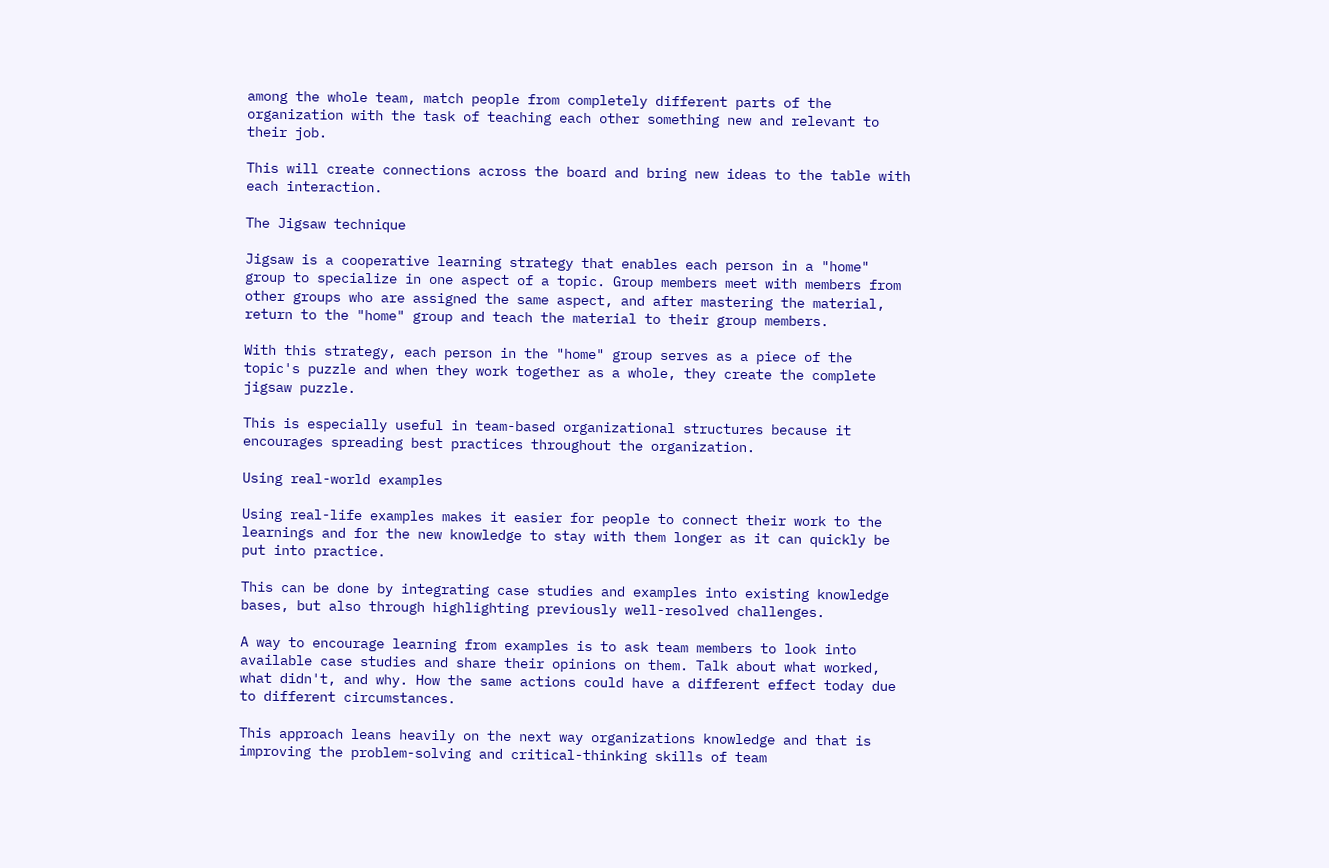among the whole team, match people from completely different parts of the organization with the task of teaching each other something new and relevant to their job.

This will create connections across the board and bring new ideas to the table with each interaction.

The Jigsaw technique

Jigsaw is a cooperative learning strategy that enables each person in a "home" group to specialize in one aspect of a topic. Group members meet with members from other groups who are assigned the same aspect, and after mastering the material, return to the "home" group and teach the material to their group members.

With this strategy, each person in the "home" group serves as a piece of the topic's puzzle and when they work together as a whole, they create the complete jigsaw puzzle.

This is especially useful in team-based organizational structures because it encourages spreading best practices throughout the organization.

Using real-world examples

Using real-life examples makes it easier for people to connect their work to the learnings and for the new knowledge to stay with them longer as it can quickly be put into practice.

This can be done by integrating case studies and examples into existing knowledge bases, but also through highlighting previously well-resolved challenges.

A way to encourage learning from examples is to ask team members to look into available case studies and share their opinions on them. Talk about what worked, what didn't, and why. How the same actions could have a different effect today due to different circumstances.

This approach leans heavily on the next way organizations knowledge and that is improving the problem-solving and critical-thinking skills of team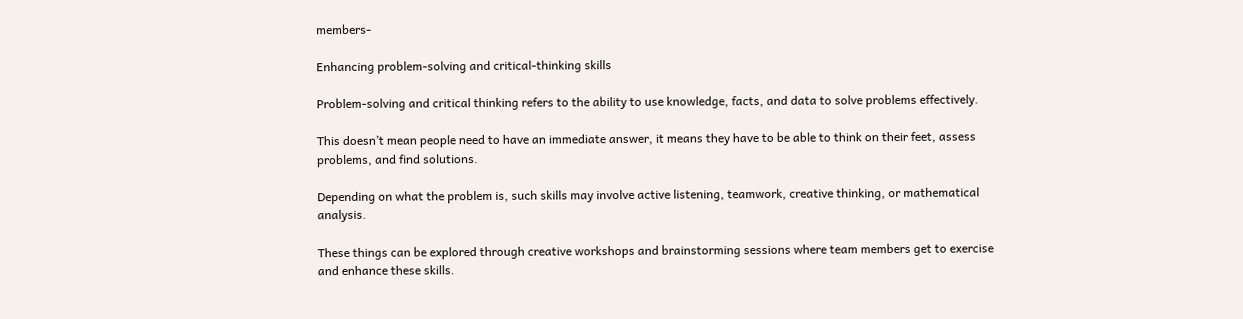members-

Enhancing problem-solving and critical-thinking skills

Problem-solving and critical thinking refers to the ability to use knowledge, facts, and data to solve problems effectively.

This doesn’t mean people need to have an immediate answer, it means they have to be able to think on their feet, assess problems, and find solutions.

Depending on what the problem is, such skills may involve active listening, teamwork, creative thinking, or mathematical analysis.

These things can be explored through creative workshops and brainstorming sessions where team members get to exercise and enhance these skills.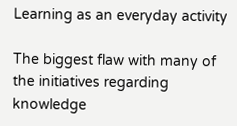Learning as an everyday activity

The biggest flaw with many of the initiatives regarding knowledge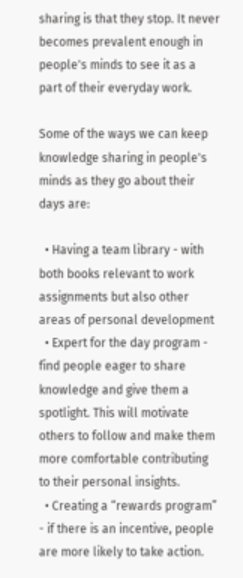sharing is that they stop. It never becomes prevalent enough in people's minds to see it as a part of their everyday work.

Some of the ways we can keep knowledge sharing in people's minds as they go about their days are:

  • Having a team library - with both books relevant to work assignments but also other areas of personal development
  • Expert for the day program - find people eager to share knowledge and give them a spotlight. This will motivate others to follow and make them more comfortable contributing to their personal insights.
  • Creating a “rewards program” - if there is an incentive, people are more likely to take action.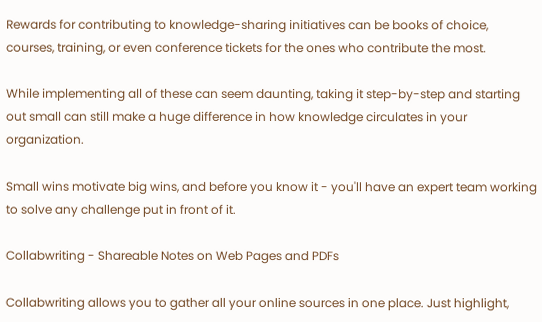Rewards for contributing to knowledge-sharing initiatives can be books of choice, courses, training, or even conference tickets for the ones who contribute the most.

While implementing all of these can seem daunting, taking it step-by-step and starting out small can still make a huge difference in how knowledge circulates in your organization.

Small wins motivate big wins, and before you know it - you'll have an expert team working to solve any challenge put in front of it.

Collabwriting - Shareable Notes on Web Pages and PDFs

Collabwriting allows you to gather all your online sources in one place. Just highlight,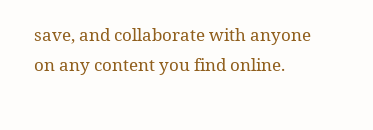save, and collaborate with anyone on any content you find online.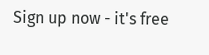Sign up now - it's free